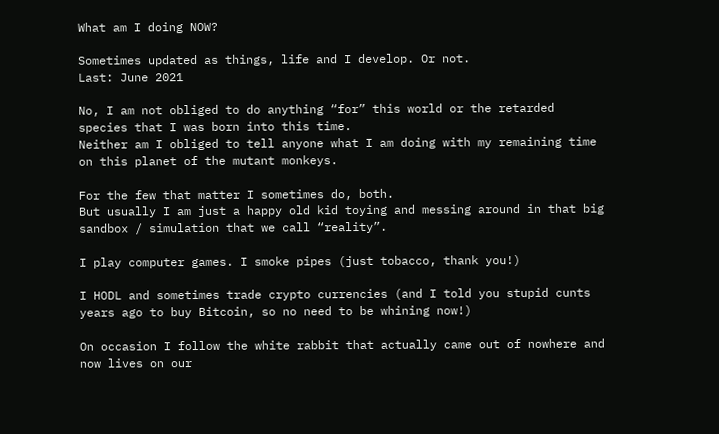What am I doing NOW?

Sometimes updated as things, life and I develop. Or not.
Last: June 2021

No, I am not obliged to do anything “for” this world or the retarded species that I was born into this time.
Neither am I obliged to tell anyone what I am doing with my remaining time on this planet of the mutant monkeys.

For the few that matter I sometimes do, both.
But usually I am just a happy old kid toying and messing around in that big sandbox / simulation that we call “reality”.

I play computer games. I smoke pipes (just tobacco, thank you!)

I HODL and sometimes trade crypto currencies (and I told you stupid cunts years ago to buy Bitcoin, so no need to be whining now!)

On occasion I follow the white rabbit that actually came out of nowhere and now lives on our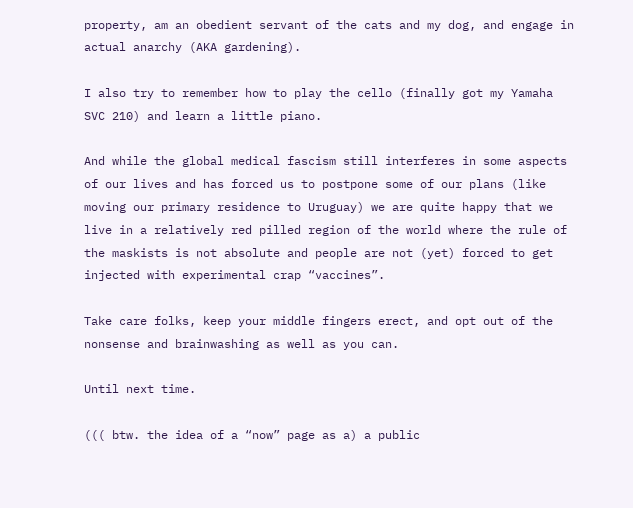property, am an obedient servant of the cats and my dog, and engage in actual anarchy (AKA gardening).

I also try to remember how to play the cello (finally got my Yamaha SVC 210) and learn a little piano.

And while the global medical fascism still interferes in some aspects of our lives and has forced us to postpone some of our plans (like moving our primary residence to Uruguay) we are quite happy that we live in a relatively red pilled region of the world where the rule of the maskists is not absolute and people are not (yet) forced to get injected with experimental crap “vaccines”.

Take care folks, keep your middle fingers erect, and opt out of the nonsense and brainwashing as well as you can.

Until next time.

((( btw. the idea of a “now” page as a) a public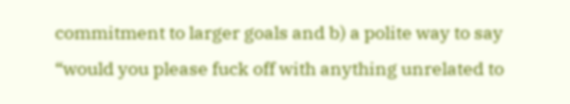commitment to larger goals and b) a polite way to say “would you please fuck off with anything unrelated to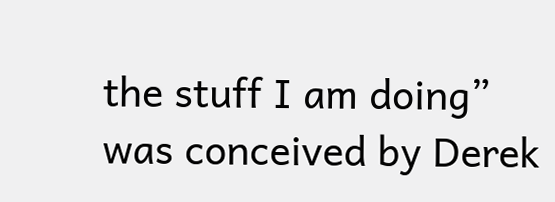the stuff I am doing” was conceived by Derek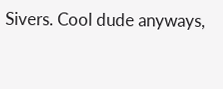Sivers. Cool dude anyways,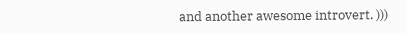and another awesome introvert. )))